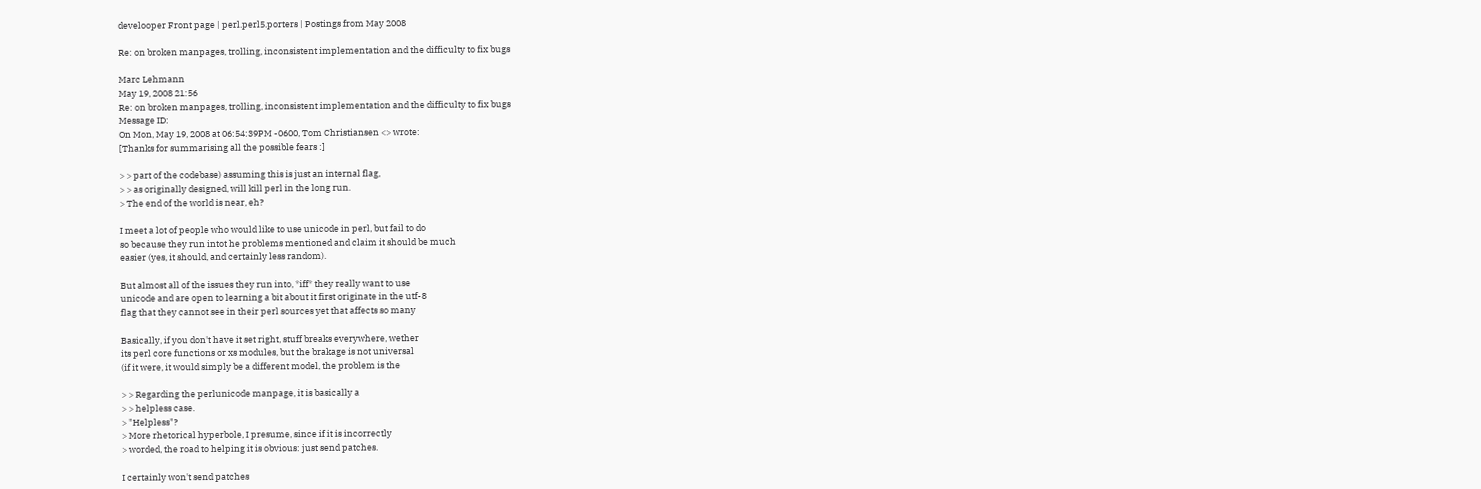develooper Front page | perl.perl5.porters | Postings from May 2008

Re: on broken manpages, trolling, inconsistent implementation and the difficulty to fix bugs

Marc Lehmann
May 19, 2008 21:56
Re: on broken manpages, trolling, inconsistent implementation and the difficulty to fix bugs
Message ID:
On Mon, May 19, 2008 at 06:54:39PM -0600, Tom Christiansen <> wrote:
[Thanks for summarising all the possible fears :]

> > part of the codebase) assuming this is just an internal flag,
> > as originally designed, will kill perl in the long run.
> The end of the world is near, eh?

I meet a lot of people who would like to use unicode in perl, but fail to do
so because they run intot he problems mentioned and claim it should be much
easier (yes, it should, and certainly less random).

But almost all of the issues they run into, *iff* they really want to use
unicode and are open to learning a bit about it first originate in the utf-8
flag that they cannot see in their perl sources yet that affects so many

Basically, if you don't have it set right, stuff breaks everywhere, wether
its perl core functions or xs modules, but the brakage is not universal
(if it were, it would simply be a different model, the problem is the

> > Regarding the perlunicode manpage, it is basically a
> > helpless case.
> "Helpless"?
> More rhetorical hyperbole, I presume, since if it is incorrectly
> worded, the road to helping it is obvious: just send patches.

I certainly won't send patches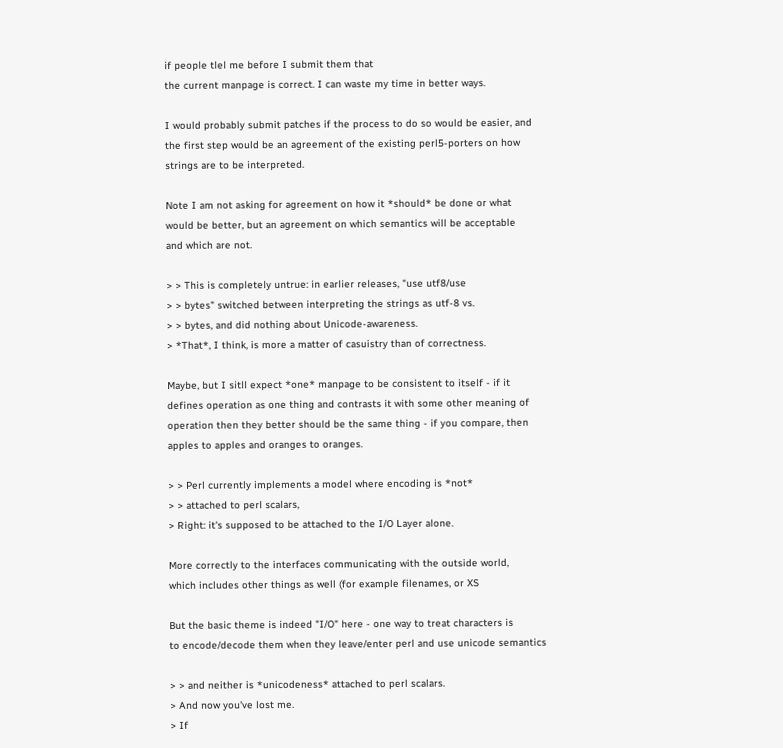if people tlel me before I submit them that
the current manpage is correct. I can waste my time in better ways.

I would probably submit patches if the process to do so would be easier, and
the first step would be an agreement of the existing perl5-porters on how
strings are to be interpreted.

Note I am not asking for agreement on how it *should* be done or what
would be better, but an agreement on which semantics will be acceptable
and which are not.

> > This is completely untrue: in earlier releases, "use utf8/use
> > bytes" switched between interpreting the strings as utf-8 vs.
> > bytes, and did nothing about Unicode-awareness.
> *That*, I think, is more a matter of casuistry than of correctness.

Maybe, but I sitll expect *one* manpage to be consistent to itself - if it
defines operation as one thing and contrasts it with some other meaning of
operation then they better should be the same thing - if you compare, then
apples to apples and oranges to oranges.

> > Perl currently implements a model where encoding is *not*
> > attached to perl scalars,
> Right: it's supposed to be attached to the I/O Layer alone.

More correctly to the interfaces communicating with the outside world,
which includes other things as well (for example filenames, or XS

But the basic theme is indeed "I/O" here - one way to treat characters is
to encode/decode them when they leave/enter perl and use unicode semantics

> > and neither is *unicodeness* attached to perl scalars.
> And now you've lost me.
> If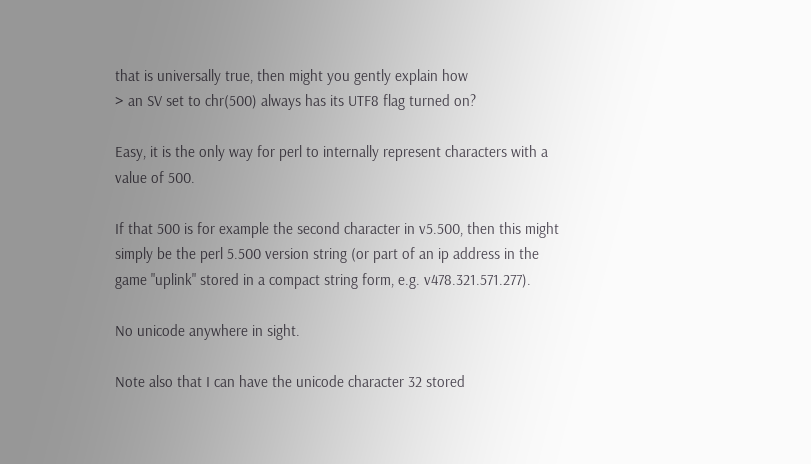that is universally true, then might you gently explain how
> an SV set to chr(500) always has its UTF8 flag turned on?

Easy, it is the only way for perl to internally represent characters with a
value of 500.

If that 500 is for example the second character in v5.500, then this might
simply be the perl 5.500 version string (or part of an ip address in the
game "uplink" stored in a compact string form, e.g. v478.321.571.277).

No unicode anywhere in sight.

Note also that I can have the unicode character 32 stored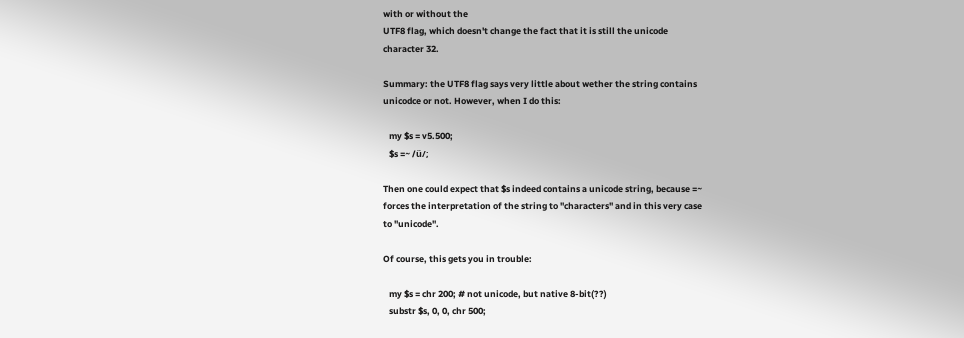with or without the
UTF8 flag, which doesn't change the fact that it is still the unicode
character 32.

Summary: the UTF8 flag says very little about wether the string contains
unicodce or not. However, when I do this:

   my $s = v5.500;
   $s =~ /ü/;

Then one could expect that $s indeed contains a unicode string, because =~
forces the interpretation of the string to "characters" and in this very case
to "unicode".

Of course, this gets you in trouble:

   my $s = chr 200; # not unicode, but native 8-bit(??)
   substr $s, 0, 0, chr 500;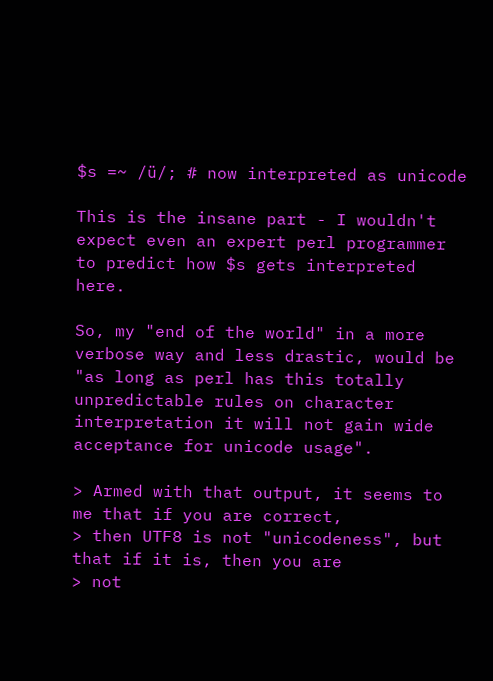$s =~ /ü/; # now interpreted as unicode

This is the insane part - I wouldn't expect even an expert perl programmer
to predict how $s gets interpreted here.

So, my "end of the world" in a more verbose way and less drastic, would be
"as long as perl has this totally unpredictable rules on character
interpretation it will not gain wide acceptance for unicode usage".

> Armed with that output, it seems to me that if you are correct,
> then UTF8 is not "unicodeness", but that if it is, then you are
> not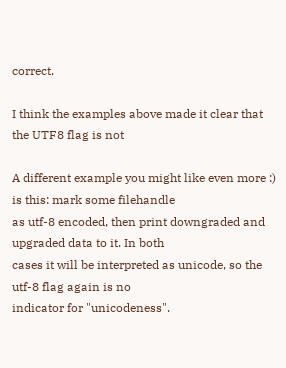correct.

I think the examples above made it clear that the UTF8 flag is not

A different example you might like even more :) is this: mark some filehandle
as utf-8 encoded, then print downgraded and upgraded data to it. In both
cases it will be interpreted as unicode, so the utf-8 flag again is no
indicator for "unicodeness".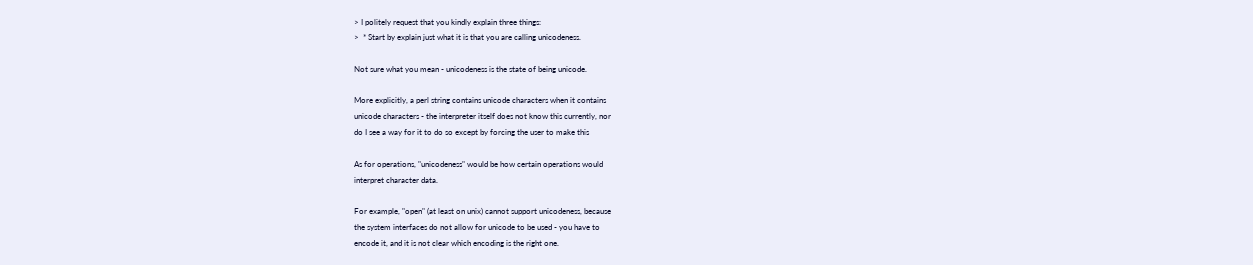> I politely request that you kindly explain three things:
>  * Start by explain just what it is that you are calling unicodeness.

Not sure what you mean - unicodeness is the state of being unicode.

More explicitly, a perl string contains unicode characters when it contains
unicode characters - the interpreter itself does not know this currently, nor
do I see a way for it to do so except by forcing the user to make this

As for operations, "unicodeness" would be how certain operations would
interpret character data.

For example, "open" (at least on unix) cannot support unicodeness, because
the system interfaces do not allow for unicode to be used - you have to
encode it, and it is not clear which encoding is the right one.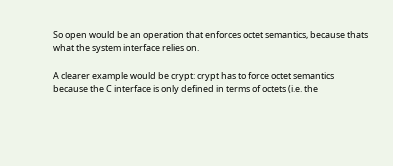So open would be an operation that enforces octet semantics, because thats
what the system interface relies on.

A clearer example would be crypt: crypt has to force octet semantics
because the C interface is only defined in terms of octets (i.e. the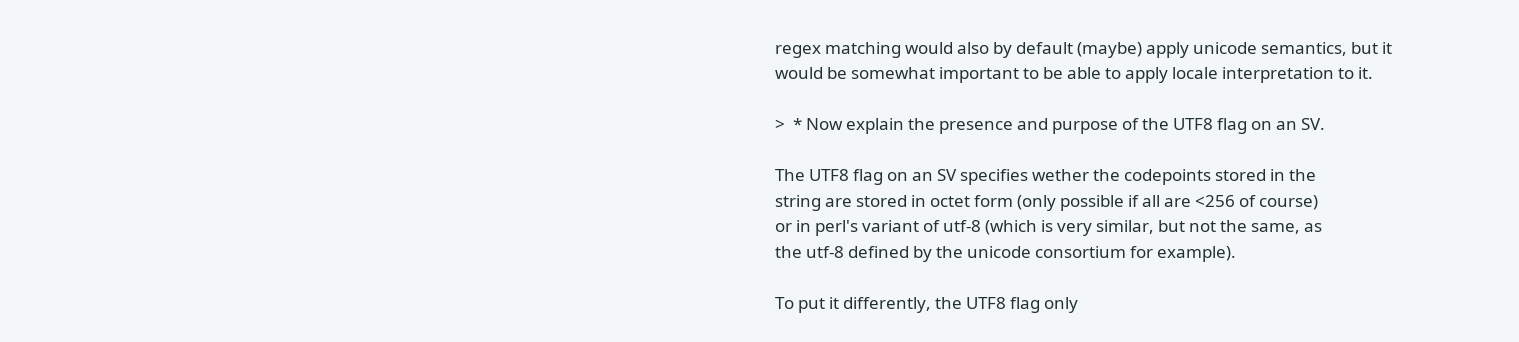regex matching would also by default (maybe) apply unicode semantics, but it
would be somewhat important to be able to apply locale interpretation to it.

>  * Now explain the presence and purpose of the UTF8 flag on an SV.

The UTF8 flag on an SV specifies wether the codepoints stored in the
string are stored in octet form (only possible if all are <256 of course)
or in perl's variant of utf-8 (which is very similar, but not the same, as
the utf-8 defined by the unicode consortium for example).

To put it differently, the UTF8 flag only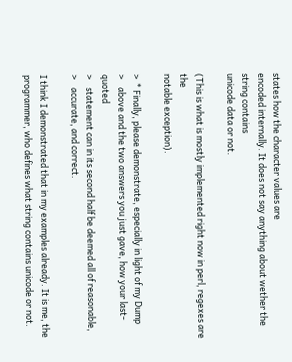states how the character values are
encoded internally. It does not say anything about wether the string contains
unicode data or not.

(This is what is mostly implemented right now in perl, regexes are the
notable exception).

>  * Finally, please demonstrate, especially in light of my Dump
>    above and the two answers you just gave, how your last-quoted
>    statement can in its second half be deemed all of reasonable,
>    accurate, and correct.

I think I demonstrated that in my examples already. It is me, the
programmer, who defines what string contains unicode or not.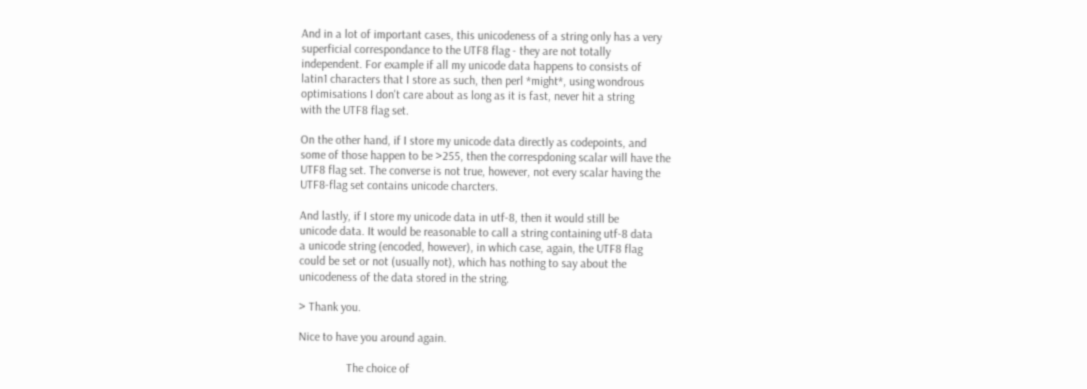And in a lot of important cases, this unicodeness of a string only has a very
superficial correspondance to the UTF8 flag - they are not totally
independent. For example if all my unicode data happens to consists of
latin1 characters that I store as such, then perl *might*, using wondrous
optimisations I don't care about as long as it is fast, never hit a string
with the UTF8 flag set.

On the other hand, if I store my unicode data directly as codepoints, and
some of those happen to be >255, then the correspdoning scalar will have the
UTF8 flag set. The converse is not true, however, not every scalar having the
UTF8-flag set contains unicode charcters.

And lastly, if I store my unicode data in utf-8, then it would still be
unicode data. It would be reasonable to call a string containing utf-8 data
a unicode string (encoded, however), in which case, again, the UTF8 flag
could be set or not (usually not), which has nothing to say about the
unicodeness of the data stored in the string.

> Thank you.

Nice to have you around again.

                The choice of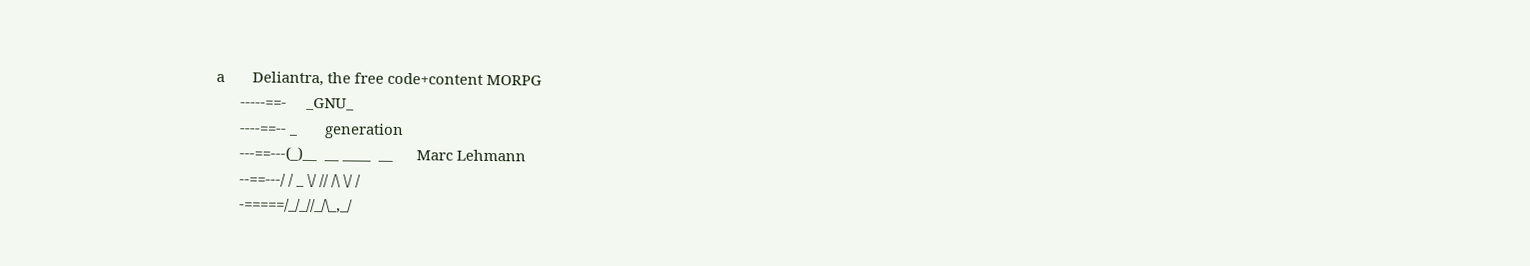a       Deliantra, the free code+content MORPG
      -----==-     _GNU_
      ----==-- _       generation
      ---==---(_)__  __ ____  __      Marc Lehmann
      --==---/ / _ \/ // /\ \/ /
      -=====/_/_//_/\_,_/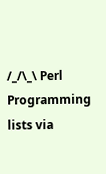/_/\_\ Perl Programming lists via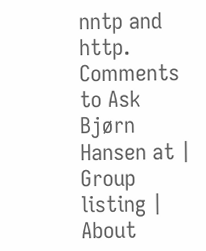nntp and http.
Comments to Ask Bjørn Hansen at | Group listing | About